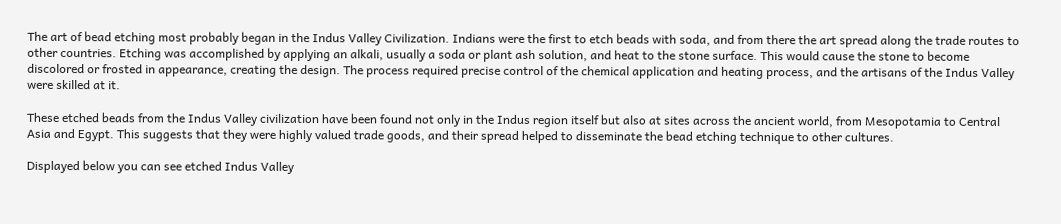The art of bead etching most probably began in the Indus Valley Civilization. Indians were the first to etch beads with soda, and from there the art spread along the trade routes to other countries. Etching was accomplished by applying an alkali, usually a soda or plant ash solution, and heat to the stone surface. This would cause the stone to become discolored or frosted in appearance, creating the design. The process required precise control of the chemical application and heating process, and the artisans of the Indus Valley were skilled at it.

These etched beads from the Indus Valley civilization have been found not only in the Indus region itself but also at sites across the ancient world, from Mesopotamia to Central Asia and Egypt. This suggests that they were highly valued trade goods, and their spread helped to disseminate the bead etching technique to other cultures.

Displayed below you can see etched Indus Valley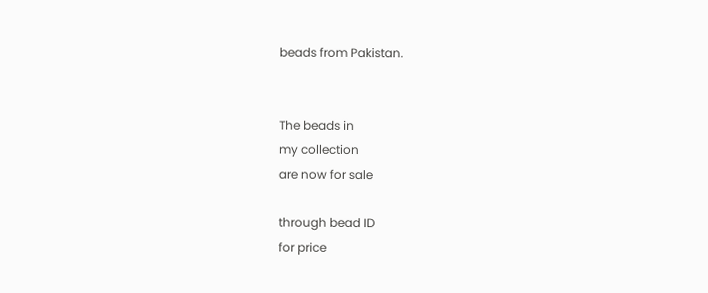beads from Pakistan.


The beads in
my collection
are now for sale

through bead ID
for price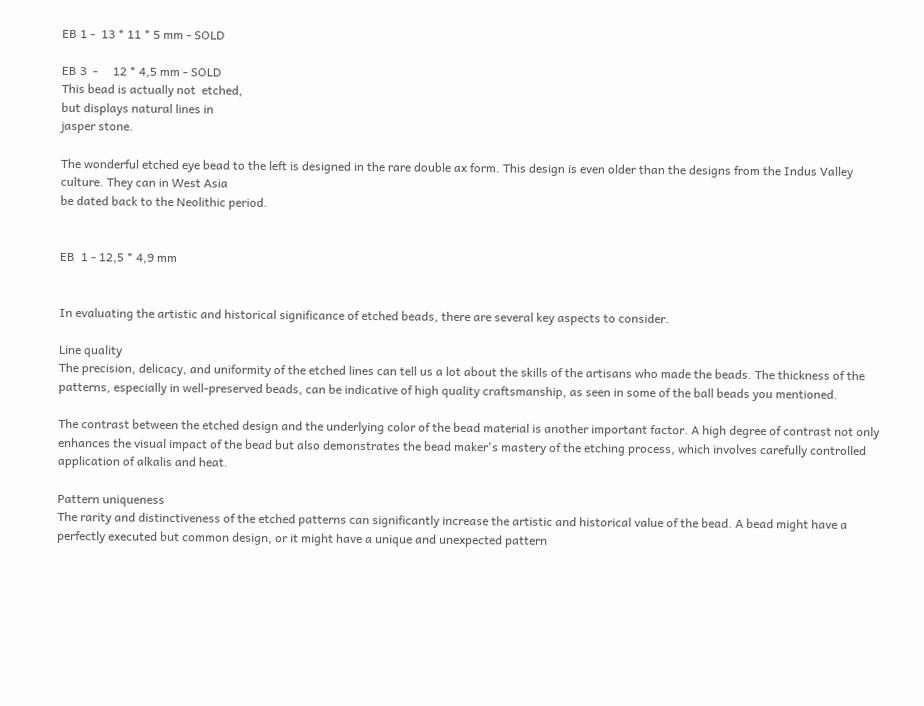EB 1 -  13 * 11 * 5 mm - SOLD

EB 3  -     12 * 4,5 mm - SOLD
This bead is actually not  etched,
but displays natural lines in
jasper stone.

The wonderful etched eye bead to the left is designed in the rare double ax form. This design is even older than the designs from the Indus Valley culture. They can in West Asia
be dated back to the Neolithic period.


EB  1 - 12,5 * 4,9 mm


In evaluating the artistic and historical significance of etched beads, there are several key aspects to consider.

Line quality
The precision, delicacy, and uniformity of the etched lines can tell us a lot about the skills of the artisans who made the beads. The thickness of the patterns, especially in well-preserved beads, can be indicative of high quality craftsmanship, as seen in some of the ball beads you mentioned.

The contrast between the etched design and the underlying color of the bead material is another important factor. A high degree of contrast not only enhances the visual impact of the bead but also demonstrates the bead maker's mastery of the etching process, which involves carefully controlled application of alkalis and heat.

Pattern uniqueness
The rarity and distinctiveness of the etched patterns can significantly increase the artistic and historical value of the bead. A bead might have a perfectly executed but common design, or it might have a unique and unexpected pattern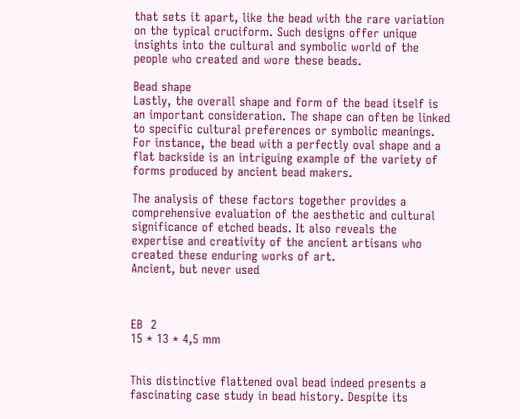that sets it apart, like the bead with the rare variation on the typical cruciform. Such designs offer unique insights into the cultural and symbolic world of the people who created and wore these beads.

Bead shape
Lastly, the overall shape and form of the bead itself is an important consideration. The shape can often be linked to specific cultural preferences or symbolic meanings. For instance, the bead with a perfectly oval shape and a flat backside is an intriguing example of the variety of forms produced by ancient bead makers.

The analysis of these factors together provides a comprehensive evaluation of the aesthetic and cultural significance of etched beads. It also reveals the expertise and creativity of the ancient artisans who created these enduring works of art.
Ancient, but never used



EB  2
15 * 13 * 4,5 mm


This distinctive flattened oval bead indeed presents a fascinating case study in bead history. Despite its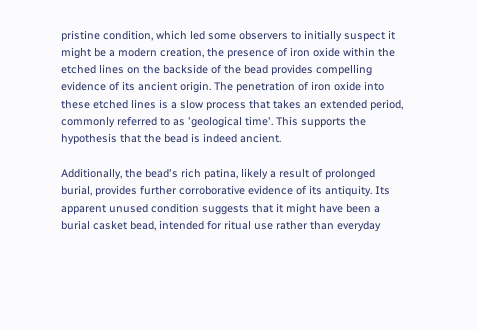pristine condition, which led some observers to initially suspect it might be a modern creation, the presence of iron oxide within the etched lines on the backside of the bead provides compelling evidence of its ancient origin. The penetration of iron oxide into these etched lines is a slow process that takes an extended period, commonly referred to as 'geological time'. This supports the hypothesis that the bead is indeed ancient.

Additionally, the bead's rich patina, likely a result of prolonged burial, provides further corroborative evidence of its antiquity. Its apparent unused condition suggests that it might have been a burial casket bead, intended for ritual use rather than everyday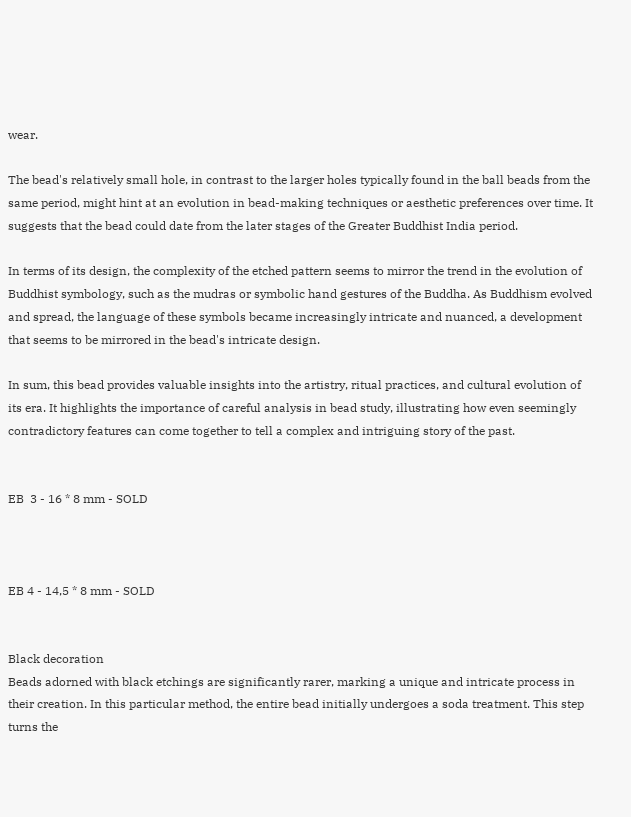wear.

The bead's relatively small hole, in contrast to the larger holes typically found in the ball beads from the same period, might hint at an evolution in bead-making techniques or aesthetic preferences over time. It suggests that the bead could date from the later stages of the Greater Buddhist India period.

In terms of its design, the complexity of the etched pattern seems to mirror the trend in the evolution of Buddhist symbology, such as the mudras or symbolic hand gestures of the Buddha. As Buddhism evolved and spread, the language of these symbols became increasingly intricate and nuanced, a development that seems to be mirrored in the bead's intricate design.

In sum, this bead provides valuable insights into the artistry, ritual practices, and cultural evolution of its era. It highlights the importance of careful analysis in bead study, illustrating how even seemingly contradictory features can come together to tell a complex and intriguing story of the past.


EB  3 - 16 * 8 mm - SOLD



EB 4 - 14,5 * 8 mm - SOLD


Black decoration
Beads adorned with black etchings are significantly rarer, marking a unique and intricate process in their creation. In this particular method, the entire bead initially undergoes a soda treatment. This step turns the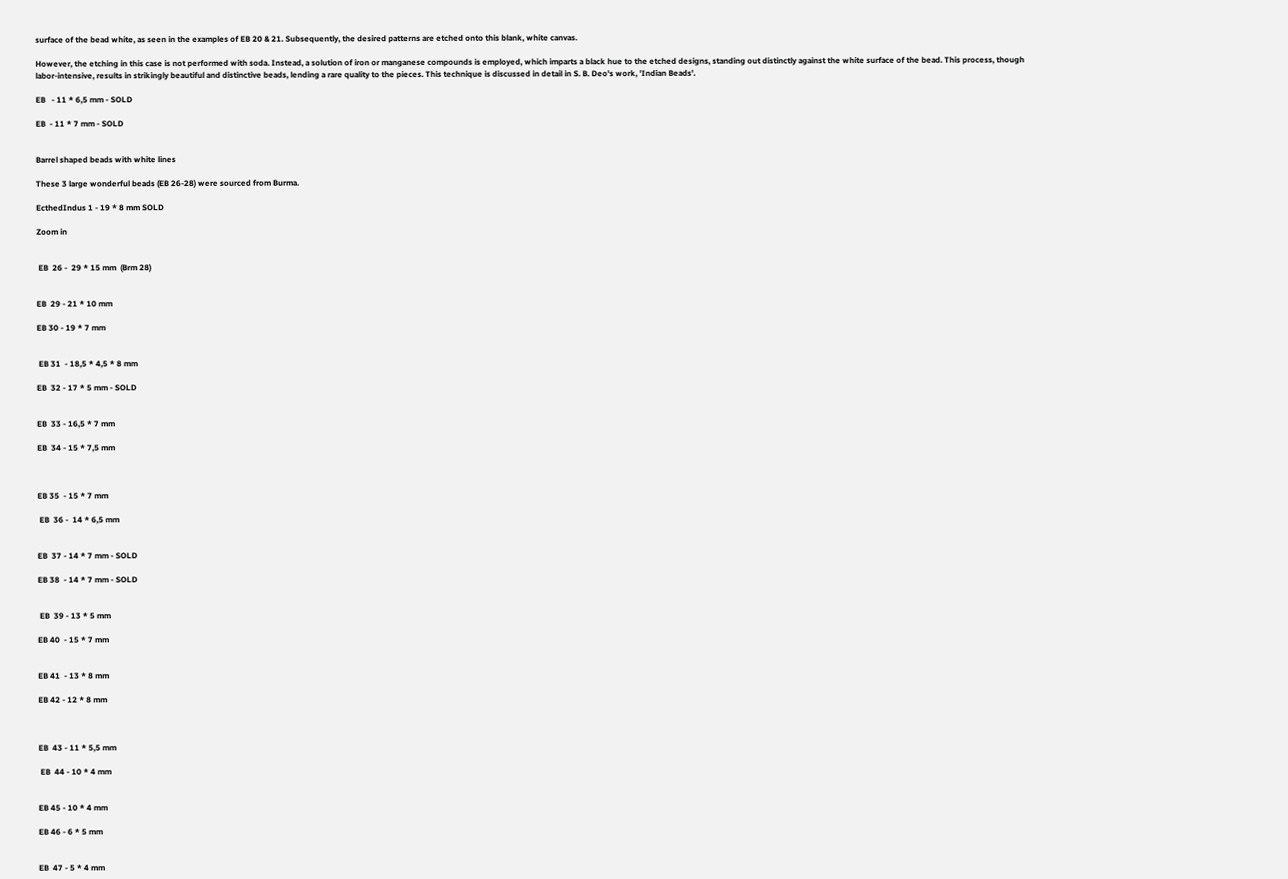surface of the bead white, as seen in the examples of EB 20 & 21. Subsequently, the desired patterns are etched onto this blank, white canvas.

However, the etching in this case is not performed with soda. Instead, a solution of iron or manganese compounds is employed, which imparts a black hue to the etched designs, standing out distinctly against the white surface of the bead. This process, though labor-intensive, results in strikingly beautiful and distinctive beads, lending a rare quality to the pieces. This technique is discussed in detail in S. B. Deo's work, 'Indian Beads'.

EB   - 11 * 6,5 mm - SOLD

EB  - 11 * 7 mm - SOLD


Barrel shaped beads with white lines

These 3 large wonderful beads (EB 26-28) were sourced from Burma.

EcthedIndus 1 - 19 * 8 mm SOLD

Zoom in


 EB  26 -  29 * 15 mm  (Brm 28)


EB  29 - 21 * 10 mm

EB 30 - 19 * 7 mm


 EB 31  - 18,5 * 4,5 * 8 mm

EB  32 - 17 * 5 mm - SOLD


EB  33 - 16,5 * 7 mm

EB  34 - 15 * 7,5 mm



EB 35  - 15 * 7 mm

 EB  36 -  14 * 6,5 mm


EB  37 - 14 * 7 mm - SOLD

EB 38  - 14 * 7 mm - SOLD


 EB  39 - 13 * 5 mm

EB 40  - 15 * 7 mm


EB 41  - 13 * 8 mm

EB 42 - 12 * 8 mm



EB  43 - 11 * 5,5 mm

 EB  44 - 10 * 4 mm


EB 45 - 10 * 4 mm

EB 46 - 6 * 5 mm


EB  47 - 5 * 4 mm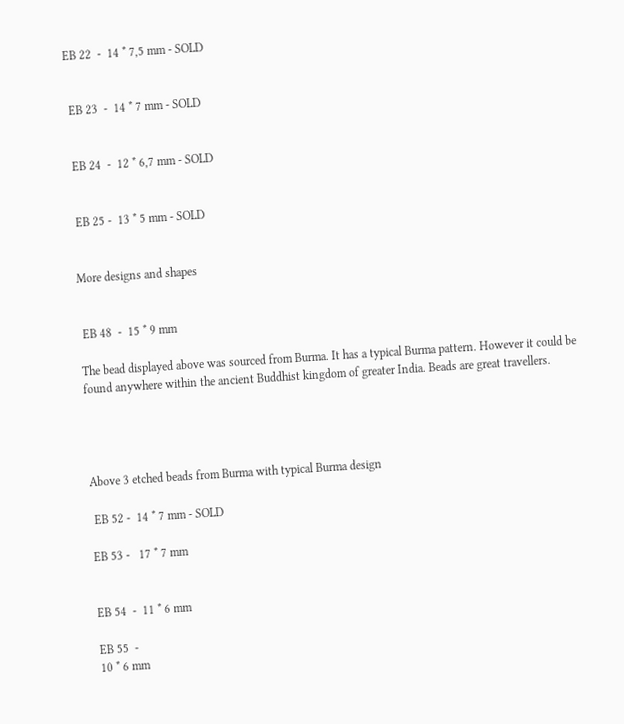EB 22  -  14 * 7,5 mm - SOLD


 EB 23  -  14 * 7 mm - SOLD


 EB 24  -  12 * 6,7 mm - SOLD


 EB 25 -  13 * 5 mm - SOLD


More designs and shapes


 EB 48  -  15 * 9 mm

The bead displayed above was sourced from Burma. It has a typical Burma pattern. However it could be found anywhere within the ancient Buddhist kingdom of greater India. Beads are great travellers.




Above 3 etched beads from Burma with typical Burma design

 EB 52 -  14 * 7 mm - SOLD

EB 53 -   17 * 7 mm


EB 54  -  11 * 6 mm

EB 55  -
10 * 6 mm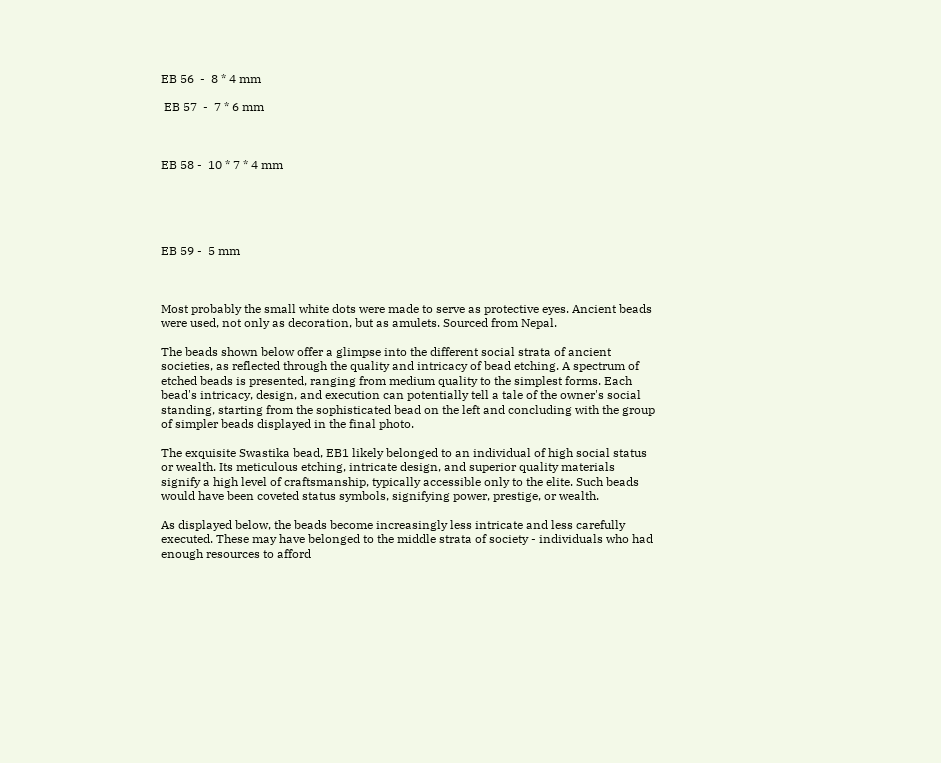EB 56  -  8 * 4 mm

 EB 57  -  7 * 6 mm



EB 58 -  10 * 7 * 4 mm





EB 59 -  5 mm



Most probably the small white dots were made to serve as protective eyes. Ancient beads were used, not only as decoration, but as amulets. Sourced from Nepal.

The beads shown below offer a glimpse into the different social strata of ancient societies, as reflected through the quality and intricacy of bead etching. A spectrum of etched beads is presented, ranging from medium quality to the simplest forms. Each bead's intricacy, design, and execution can potentially tell a tale of the owner's social standing, starting from the sophisticated bead on the left and concluding with the group of simpler beads displayed in the final photo.

The exquisite Swastika bead, EB1 likely belonged to an individual of high social status or wealth. Its meticulous etching, intricate design, and superior quality materials signify a high level of craftsmanship, typically accessible only to the elite. Such beads would have been coveted status symbols, signifying power, prestige, or wealth.

As displayed below, the beads become increasingly less intricate and less carefully executed. These may have belonged to the middle strata of society - individuals who had enough resources to afford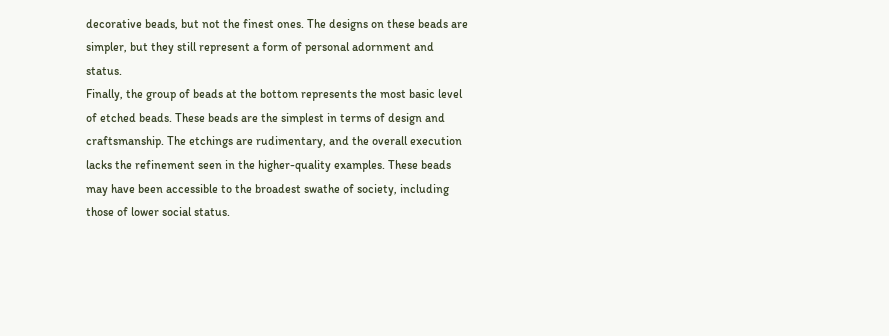decorative beads, but not the finest ones. The designs on these beads are simpler, but they still represent a form of personal adornment and status.
Finally, the group of beads at the bottom represents the most basic level of etched beads. These beads are the simplest in terms of design and craftsmanship. The etchings are rudimentary, and the overall execution lacks the refinement seen in the higher-quality examples. These beads may have been accessible to the broadest swathe of society, including those of lower social status.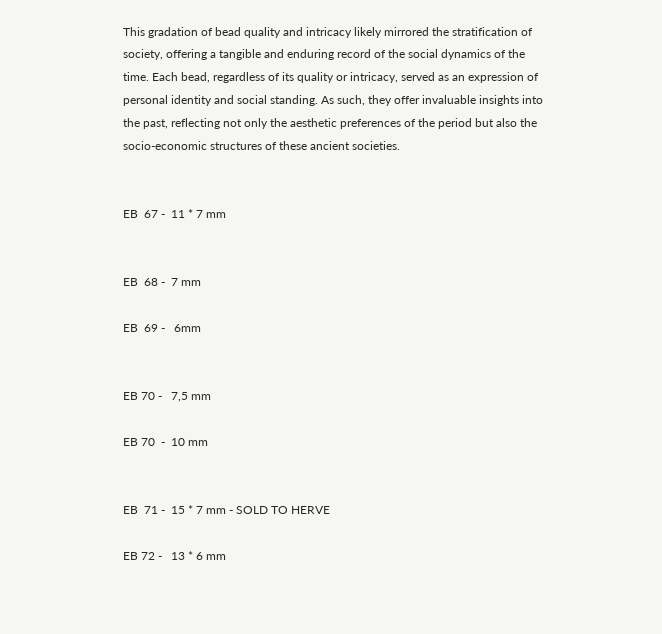This gradation of bead quality and intricacy likely mirrored the stratification of society, offering a tangible and enduring record of the social dynamics of the time. Each bead, regardless of its quality or intricacy, served as an expression of personal identity and social standing. As such, they offer invaluable insights into the past, reflecting not only the aesthetic preferences of the period but also the socio-economic structures of these ancient societies.


EB  67 -  11 * 7 mm


EB  68 -  7 mm

EB  69 -   6mm


EB 70 -   7,5 mm

EB 70  -  10 mm


EB  71 -  15 * 7 mm - SOLD TO HERVE

EB 72 -   13 * 6 mm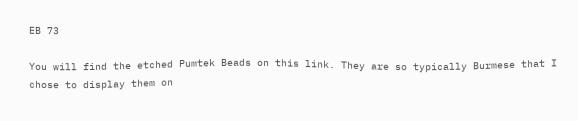EB 73

You will find the etched Pumtek Beads on this link. They are so typically Burmese that I chose to display them on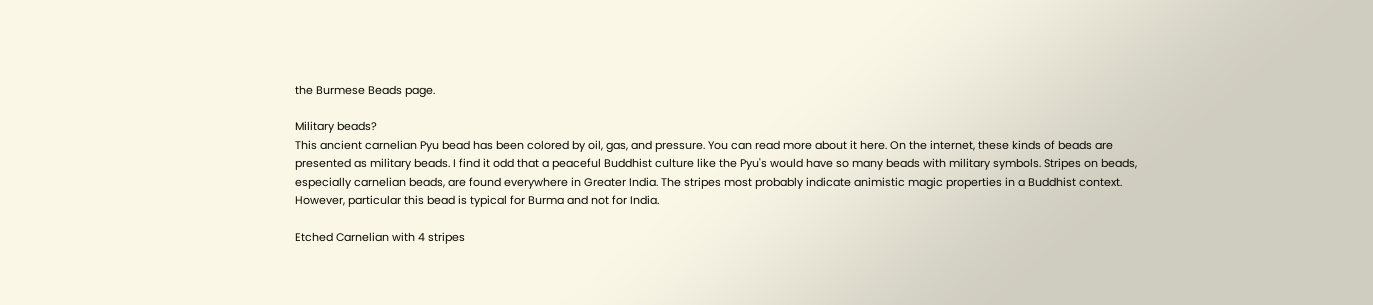the Burmese Beads page.

Military beads?
This ancient carnelian Pyu bead has been colored by oil, gas, and pressure. You can read more about it here. On the internet, these kinds of beads are presented as military beads. I find it odd that a peaceful Buddhist culture like the Pyu's would have so many beads with military symbols. Stripes on beads, especially carnelian beads, are found everywhere in Greater India. The stripes most probably indicate animistic magic properties in a Buddhist context. However, particular this bead is typical for Burma and not for India.

Etched Carnelian with 4 stripes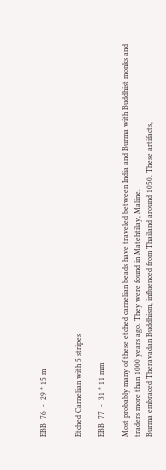EBB  76  -  29 * 15 m


Etched Carnelian with 5 stripes

EBB  77  -  31 * 11 mm

Most probably many of these etched carnelian beads have traveled between India and Burma with Buddhist monks and traders more than 1000 years ago. They were found in Matehtilay, Maline.
Burma embraced Theravadan Buddhism, influenced from Thailand around 1050. These artifacts,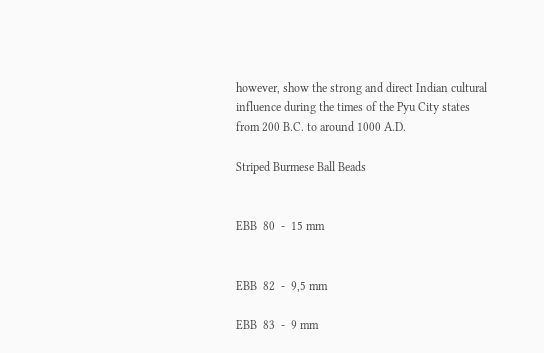however, show the strong and direct Indian cultural influence during the times of the Pyu City states from 200 B.C. to around 1000 A.D.

Striped Burmese Ball Beads


EBB  80  -  15 mm


EBB  82  -  9,5 mm

EBB  83  -  9 mm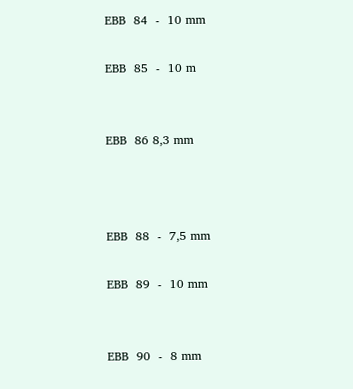EBB  84  -  10 mm

EBB  85  -  10 m


EBB  86 8,3 mm



EBB  88  -  7,5 mm

EBB  89  -  10 mm


EBB  90  -  8 mm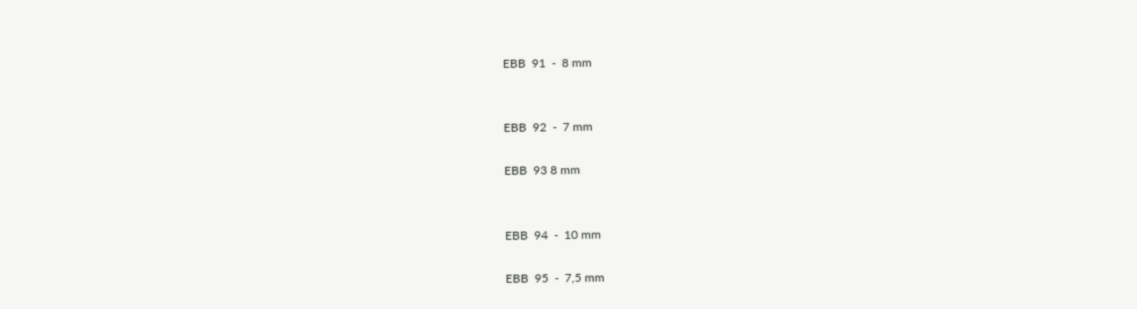EBB  91  -  8 mm


EBB  92  -  7 mm

EBB  93 8 mm


EBB  94  -  10 mm

EBB  95  -  7,5 mm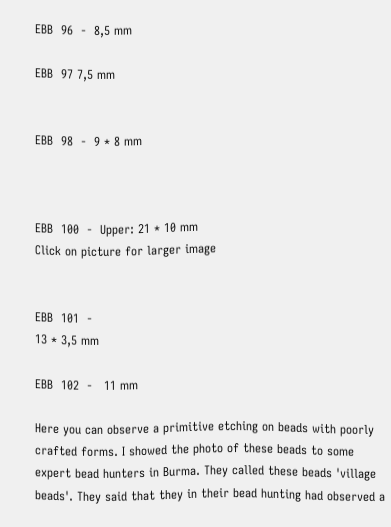EBB  96  -  8,5 mm

EBB  97 7,5 mm


EBB  98  -  9 * 8 mm



EBB  100  -  Upper: 21 * 10 mm
Click on picture for larger image


EBB  101  -
13 * 3,5 mm

EBB  102  -   11 mm

Here you can observe a primitive etching on beads with poorly crafted forms. I showed the photo of these beads to some expert bead hunters in Burma. They called these beads 'village beads'. They said that they in their bead hunting had observed a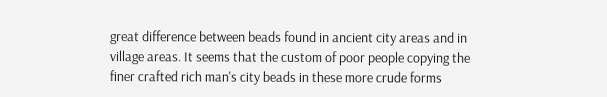great difference between beads found in ancient city areas and in village areas. It seems that the custom of poor people copying the finer crafted rich man's city beads in these more crude forms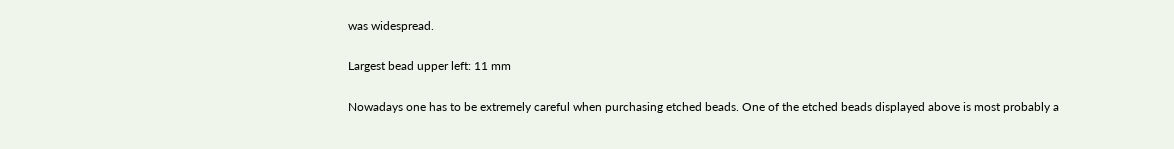was widespread.

Largest bead upper left: 11 mm

Nowadays one has to be extremely careful when purchasing etched beads. One of the etched beads displayed above is most probably a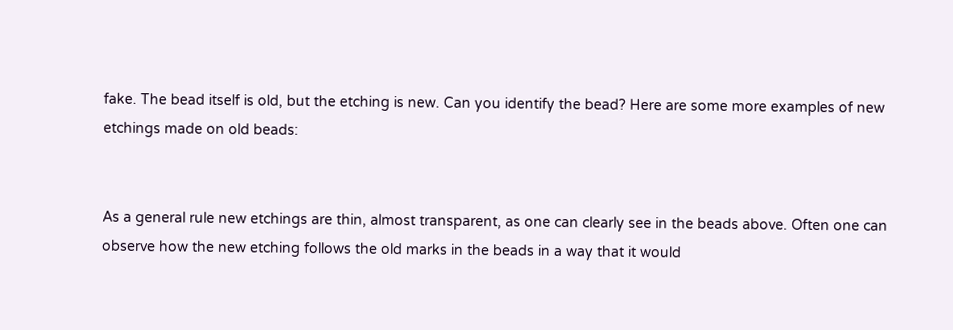fake. The bead itself is old, but the etching is new. Can you identify the bead? Here are some more examples of new etchings made on old beads:


As a general rule new etchings are thin, almost transparent, as one can clearly see in the beads above. Often one can observe how the new etching follows the old marks in the beads in a way that it would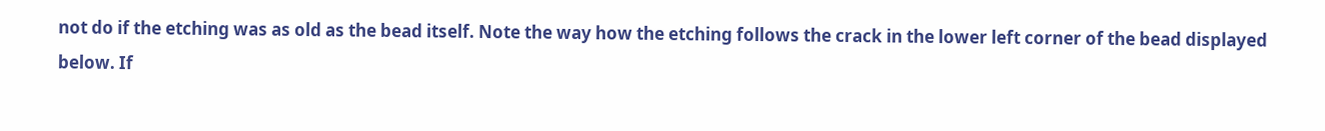not do if the etching was as old as the bead itself. Note the way how the etching follows the crack in the lower left corner of the bead displayed below. If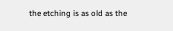the etching is as old as the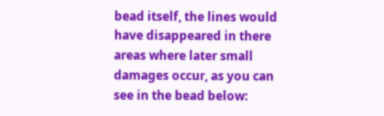bead itself, the lines would have disappeared in there areas where later small damages occur, as you can see in the bead below: